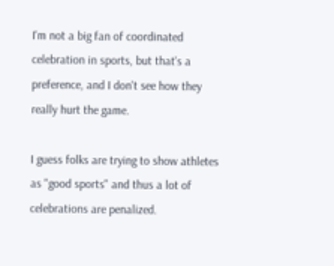I'm not a big fan of coordinated celebration in sports, but that's a preference, and I don't see how they really hurt the game.

I guess folks are trying to show athletes as "good sports" and thus a lot of celebrations are penalized.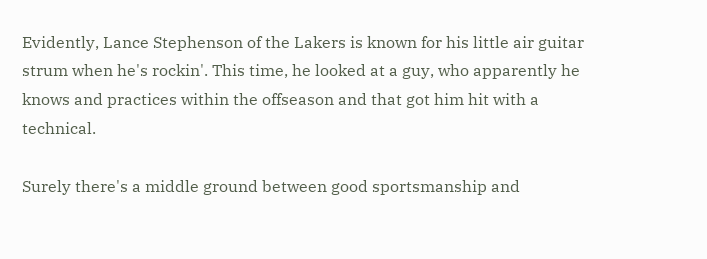Evidently, Lance Stephenson of the Lakers is known for his little air guitar strum when he's rockin'. This time, he looked at a guy, who apparently he knows and practices within the offseason and that got him hit with a technical.

Surely there's a middle ground between good sportsmanship and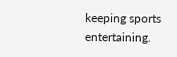keeping sports entertaining.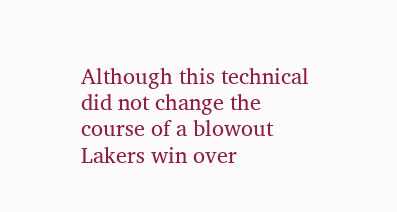Although this technical did not change the course of a blowout Lakers win over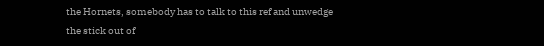the Hornets, somebody has to talk to this ref and unwedge the stick out of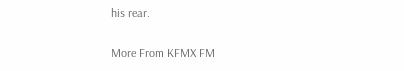his rear.

More From KFMX FM